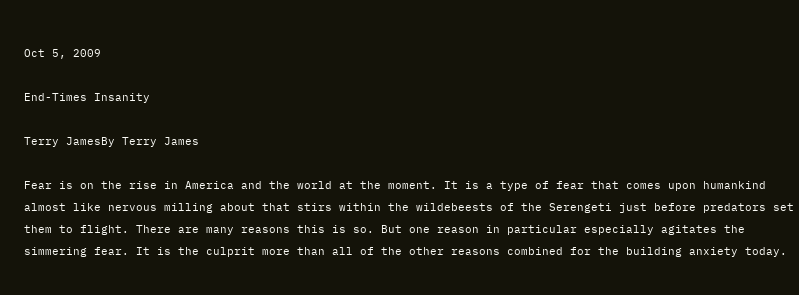Oct 5, 2009

End-Times Insanity

Terry JamesBy Terry James

Fear is on the rise in America and the world at the moment. It is a type of fear that comes upon humankind almost like nervous milling about that stirs within the wildebeests of the Serengeti just before predators set them to flight. There are many reasons this is so. But one reason in particular especially agitates the simmering fear. It is the culprit more than all of the other reasons combined for the building anxiety today.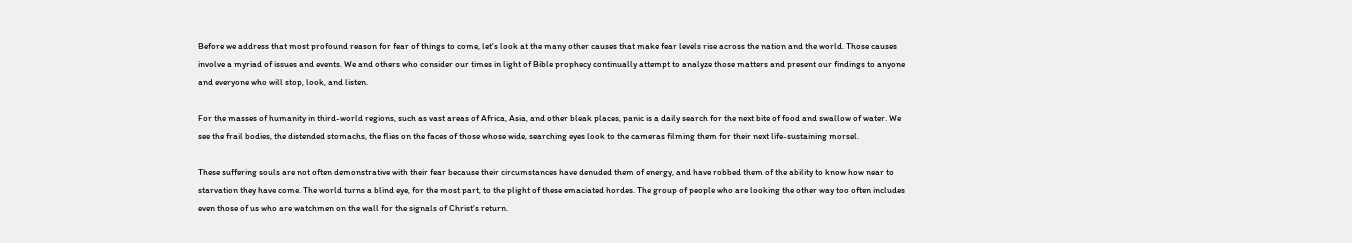Before we address that most profound reason for fear of things to come, let's look at the many other causes that make fear levels rise across the nation and the world. Those causes involve a myriad of issues and events. We and others who consider our times in light of Bible prophecy continually attempt to analyze those matters and present our findings to anyone and everyone who will stop, look, and listen.

For the masses of humanity in third-world regions, such as vast areas of Africa, Asia, and other bleak places, panic is a daily search for the next bite of food and swallow of water. We see the frail bodies, the distended stomachs, the flies on the faces of those whose wide, searching eyes look to the cameras filming them for their next life-sustaining morsel.

These suffering souls are not often demonstrative with their fear because their circumstances have denuded them of energy, and have robbed them of the ability to know how near to starvation they have come. The world turns a blind eye, for the most part, to the plight of these emaciated hordes. The group of people who are looking the other way too often includes even those of us who are watchmen on the wall for the signals of Christ's return.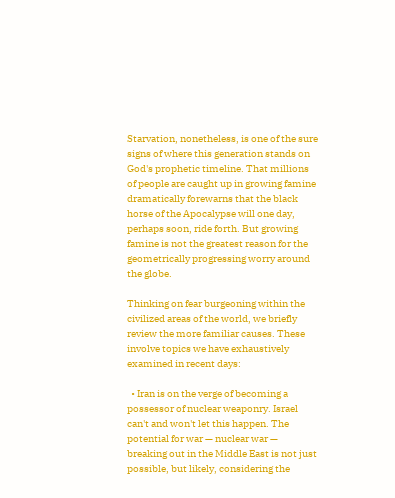Starvation, nonetheless, is one of the sure signs of where this generation stands on God's prophetic timeline. That millions of people are caught up in growing famine dramatically forewarns that the black horse of the Apocalypse will one day, perhaps soon, ride forth. But growing famine is not the greatest reason for the geometrically progressing worry around the globe.

Thinking on fear burgeoning within the civilized areas of the world, we briefly review the more familiar causes. These involve topics we have exhaustively examined in recent days:

  • Iran is on the verge of becoming a possessor of nuclear weaponry. Israel can't and won't let this happen. The potential for war — nuclear war — breaking out in the Middle East is not just possible, but likely, considering the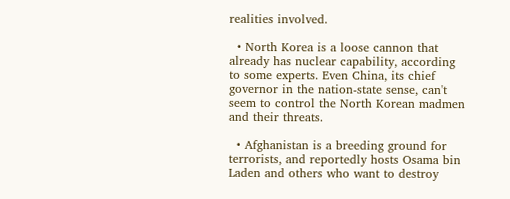realities involved.

  • North Korea is a loose cannon that already has nuclear capability, according to some experts. Even China, its chief governor in the nation-state sense, can't seem to control the North Korean madmen and their threats.

  • Afghanistan is a breeding ground for terrorists, and reportedly hosts Osama bin Laden and others who want to destroy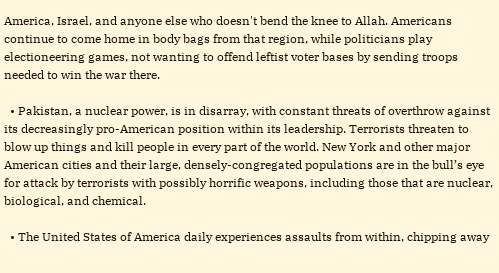America, Israel, and anyone else who doesn't bend the knee to Allah. Americans continue to come home in body bags from that region, while politicians play electioneering games, not wanting to offend leftist voter bases by sending troops needed to win the war there.

  • Pakistan, a nuclear power, is in disarray, with constant threats of overthrow against its decreasingly pro-American position within its leadership. Terrorists threaten to blow up things and kill people in every part of the world. New York and other major American cities and their large, densely-congregated populations are in the bull’s eye for attack by terrorists with possibly horrific weapons, including those that are nuclear, biological, and chemical.

  • The United States of America daily experiences assaults from within, chipping away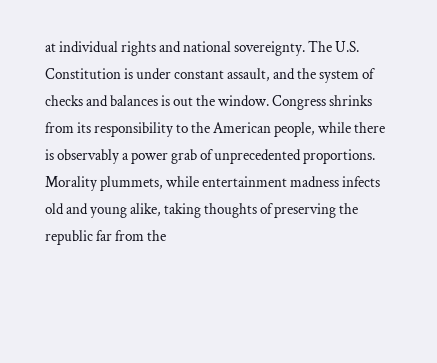at individual rights and national sovereignty. The U.S. Constitution is under constant assault, and the system of checks and balances is out the window. Congress shrinks from its responsibility to the American people, while there is observably a power grab of unprecedented proportions. Morality plummets, while entertainment madness infects old and young alike, taking thoughts of preserving the republic far from the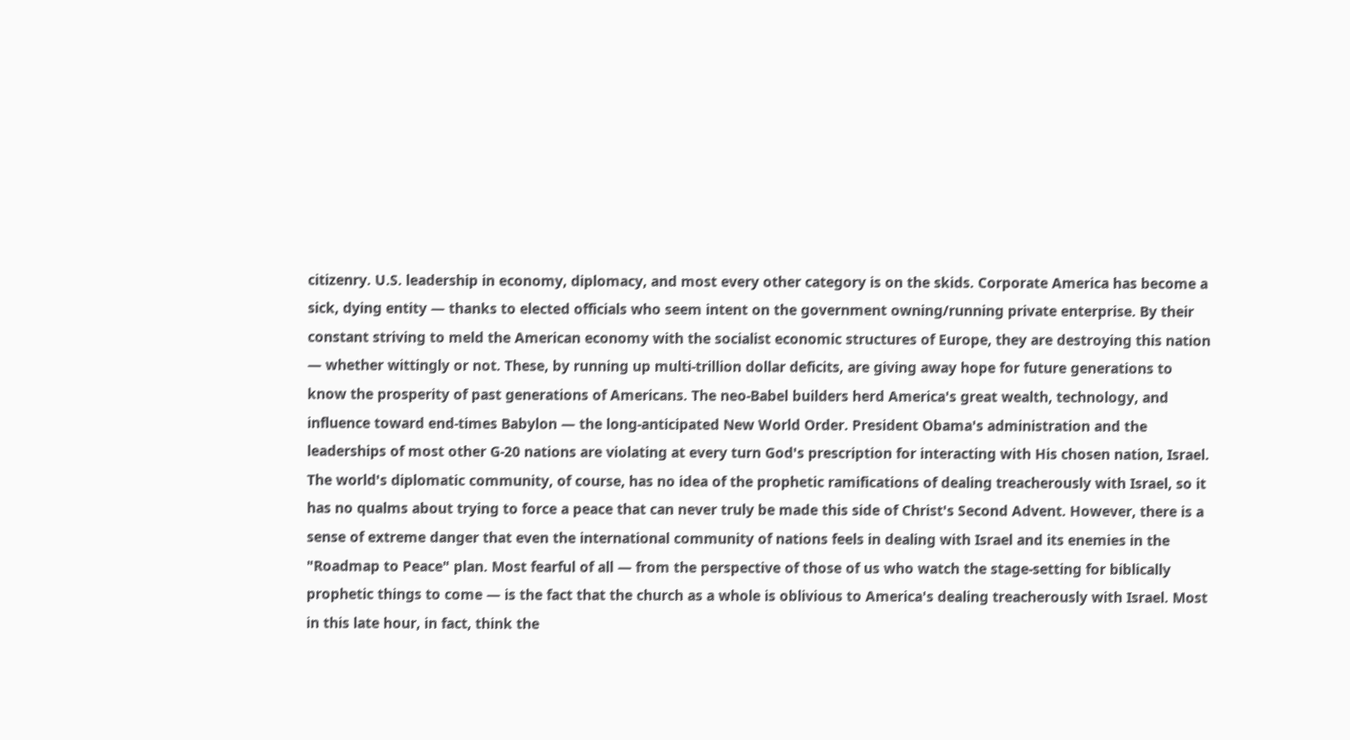citizenry. U.S. leadership in economy, diplomacy, and most every other category is on the skids. Corporate America has become a sick, dying entity — thanks to elected officials who seem intent on the government owning/running private enterprise. By their constant striving to meld the American economy with the socialist economic structures of Europe, they are destroying this nation — whether wittingly or not. These, by running up multi-trillion dollar deficits, are giving away hope for future generations to know the prosperity of past generations of Americans. The neo-Babel builders herd America's great wealth, technology, and influence toward end-times Babylon — the long-anticipated New World Order. President Obama's administration and the leaderships of most other G-20 nations are violating at every turn God's prescription for interacting with His chosen nation, Israel. The world's diplomatic community, of course, has no idea of the prophetic ramifications of dealing treacherously with Israel, so it has no qualms about trying to force a peace that can never truly be made this side of Christ's Second Advent. However, there is a sense of extreme danger that even the international community of nations feels in dealing with Israel and its enemies in the "Roadmap to Peace" plan. Most fearful of all — from the perspective of those of us who watch the stage-setting for biblically prophetic things to come — is the fact that the church as a whole is oblivious to America's dealing treacherously with Israel. Most in this late hour, in fact, think the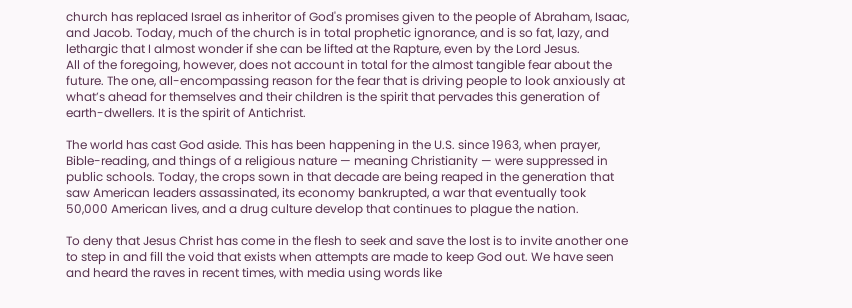church has replaced Israel as inheritor of God's promises given to the people of Abraham, Isaac, and Jacob. Today, much of the church is in total prophetic ignorance, and is so fat, lazy, and lethargic that I almost wonder if she can be lifted at the Rapture, even by the Lord Jesus.
All of the foregoing, however, does not account in total for the almost tangible fear about the future. The one, all-encompassing reason for the fear that is driving people to look anxiously at what’s ahead for themselves and their children is the spirit that pervades this generation of earth-dwellers. It is the spirit of Antichrist.

The world has cast God aside. This has been happening in the U.S. since 1963, when prayer, Bible-reading, and things of a religious nature — meaning Christianity — were suppressed in public schools. Today, the crops sown in that decade are being reaped in the generation that saw American leaders assassinated, its economy bankrupted, a war that eventually took 50,000 American lives, and a drug culture develop that continues to plague the nation.

To deny that Jesus Christ has come in the flesh to seek and save the lost is to invite another one to step in and fill the void that exists when attempts are made to keep God out. We have seen and heard the raves in recent times, with media using words like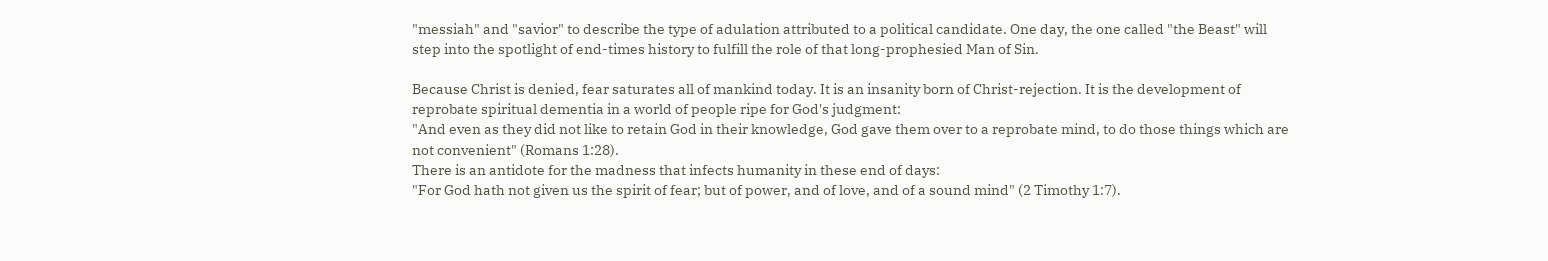"messiah" and "savior" to describe the type of adulation attributed to a political candidate. One day, the one called "the Beast" will step into the spotlight of end-times history to fulfill the role of that long-prophesied Man of Sin.

Because Christ is denied, fear saturates all of mankind today. It is an insanity born of Christ-rejection. It is the development of reprobate spiritual dementia in a world of people ripe for God's judgment:
"And even as they did not like to retain God in their knowledge, God gave them over to a reprobate mind, to do those things which are not convenient" (Romans 1:28).
There is an antidote for the madness that infects humanity in these end of days:
"For God hath not given us the spirit of fear; but of power, and of love, and of a sound mind" (2 Timothy 1:7).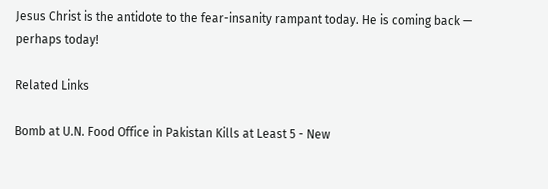Jesus Christ is the antidote to the fear-insanity rampant today. He is coming back — perhaps today!

Related Links

Bomb at U.N. Food Office in Pakistan Kills at Least 5 - New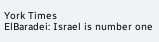York Times
ElBaradei: Israel is number one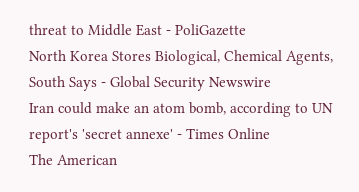threat to Middle East - PoliGazette
North Korea Stores Biological, Chemical Agents, South Says - Global Security Newswire
Iran could make an atom bomb, according to UN report's 'secret annexe' - Times Online
The American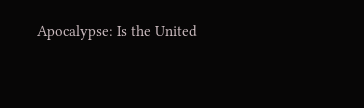Apocalypse: Is the United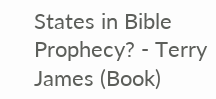States in Bible Prophecy? - Terry James (Book)